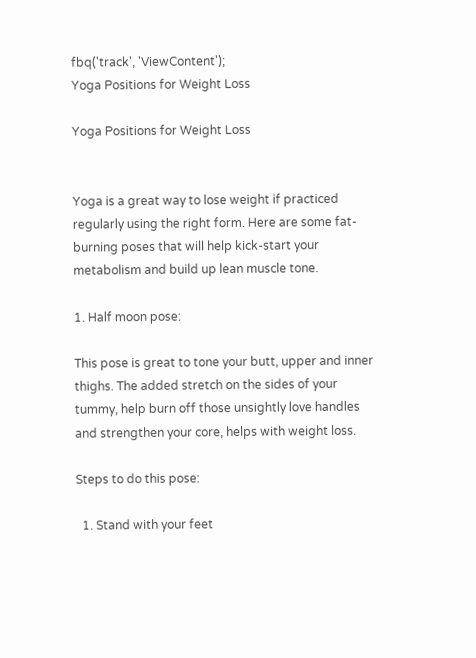fbq('track', 'ViewContent');
Yoga Positions for Weight Loss

Yoga Positions for Weight Loss


Yoga is a great way to lose weight if practiced regularly using the right form. Here are some fat-burning poses that will help kick-start your metabolism and build up lean muscle tone.

1. Half moon pose:

This pose is great to tone your butt, upper and inner thighs. The added stretch on the sides of your tummy, help burn off those unsightly love handles and strengthen your core, helps with weight loss.

Steps to do this pose:

  1. Stand with your feet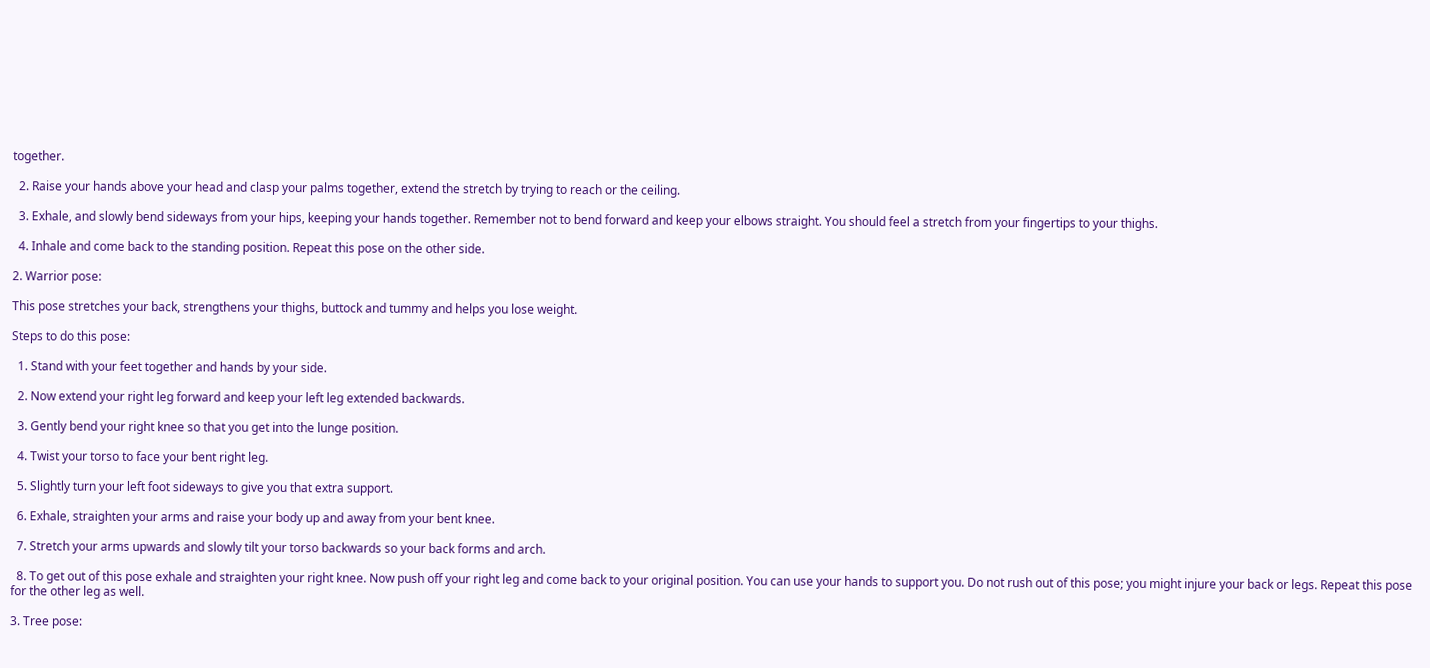together.

  2. Raise your hands above your head and clasp your palms together, extend the stretch by trying to reach or the ceiling.

  3. Exhale, and slowly bend sideways from your hips, keeping your hands together. Remember not to bend forward and keep your elbows straight. You should feel a stretch from your fingertips to your thighs.

  4. Inhale and come back to the standing position. Repeat this pose on the other side.

2. Warrior pose:

This pose stretches your back, strengthens your thighs, buttock and tummy and helps you lose weight.

Steps to do this pose:

  1. Stand with your feet together and hands by your side.

  2. Now extend your right leg forward and keep your left leg extended backwards.

  3. Gently bend your right knee so that you get into the lunge position.

  4. Twist your torso to face your bent right leg.

  5. Slightly turn your left foot sideways to give you that extra support.

  6. Exhale, straighten your arms and raise your body up and away from your bent knee.

  7. Stretch your arms upwards and slowly tilt your torso backwards so your back forms and arch.

  8. To get out of this pose exhale and straighten your right knee. Now push off your right leg and come back to your original position. You can use your hands to support you. Do not rush out of this pose; you might injure your back or legs. Repeat this pose for the other leg as well.

3. Tree pose: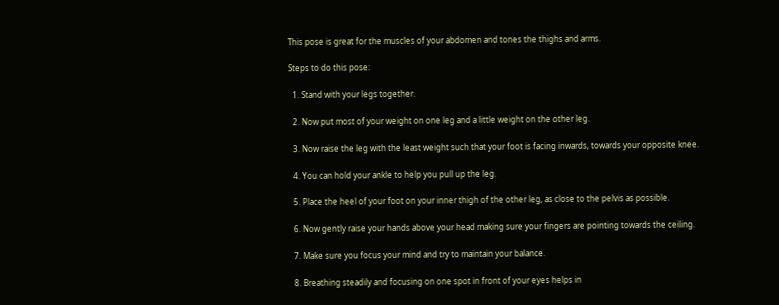This pose is great for the muscles of your abdomen and tones the thighs and arms.

Steps to do this pose:

  1. Stand with your legs together.

  2. Now put most of your weight on one leg and a little weight on the other leg.

  3. Now raise the leg with the least weight such that your foot is facing inwards, towards your opposite knee.

  4. You can hold your ankle to help you pull up the leg.

  5. Place the heel of your foot on your inner thigh of the other leg, as close to the pelvis as possible.

  6. Now gently raise your hands above your head making sure your fingers are pointing towards the ceiling.

  7. Make sure you focus your mind and try to maintain your balance.

  8. Breathing steadily and focusing on one spot in front of your eyes helps in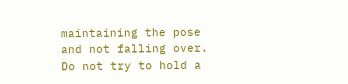maintaining the pose and not falling over. Do not try to hold a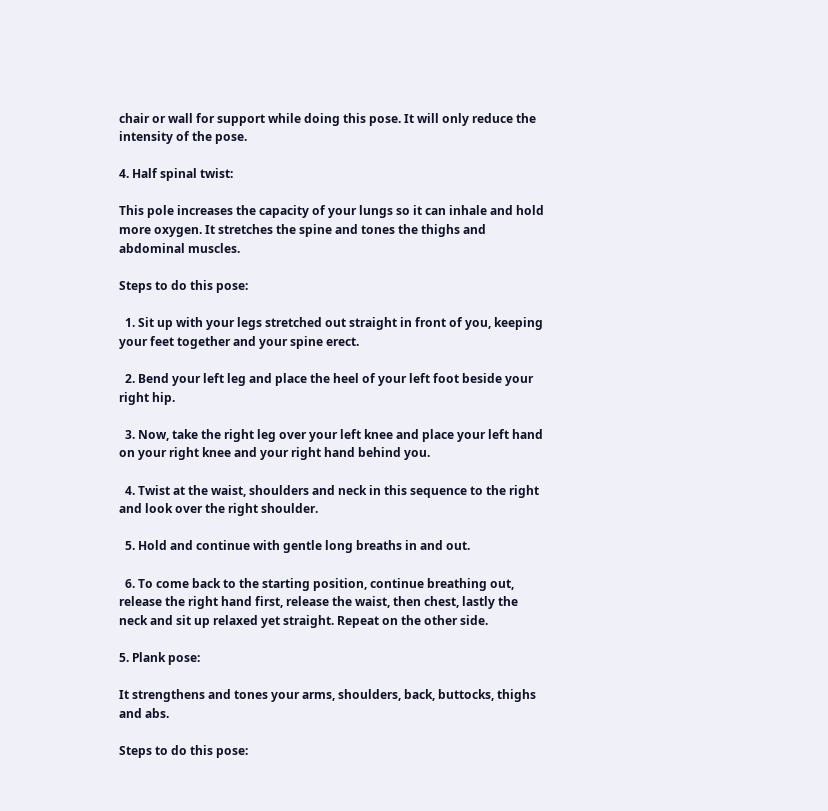chair or wall for support while doing this pose. It will only reduce the intensity of the pose.

4. Half spinal twist:

This pole increases the capacity of your lungs so it can inhale and hold more oxygen. It stretches the spine and tones the thighs and abdominal muscles.

Steps to do this pose:

  1. Sit up with your legs stretched out straight in front of you, keeping your feet together and your spine erect.

  2. Bend your left leg and place the heel of your left foot beside your right hip.

  3. Now, take the right leg over your left knee and place your left hand on your right knee and your right hand behind you.

  4. Twist at the waist, shoulders and neck in this sequence to the right and look over the right shoulder.

  5. Hold and continue with gentle long breaths in and out.

  6. To come back to the starting position, continue breathing out, release the right hand first, release the waist, then chest, lastly the neck and sit up relaxed yet straight. Repeat on the other side.

5. Plank pose:

It strengthens and tones your arms, shoulders, back, buttocks, thighs and abs.

Steps to do this pose: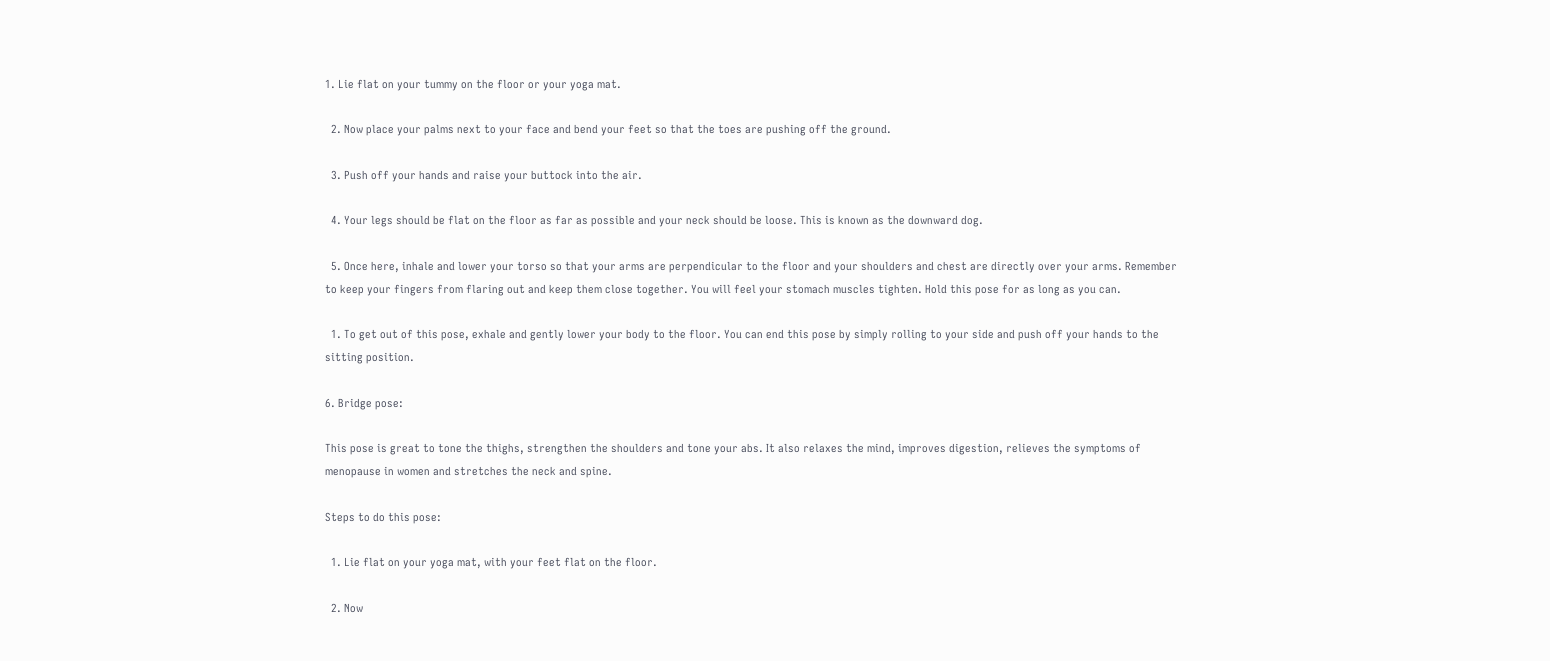1. Lie flat on your tummy on the floor or your yoga mat.

  2. Now place your palms next to your face and bend your feet so that the toes are pushing off the ground.

  3. Push off your hands and raise your buttock into the air.

  4. Your legs should be flat on the floor as far as possible and your neck should be loose. This is known as the downward dog.

  5. Once here, inhale and lower your torso so that your arms are perpendicular to the floor and your shoulders and chest are directly over your arms. Remember to keep your fingers from flaring out and keep them close together. You will feel your stomach muscles tighten. Hold this pose for as long as you can.

  1. To get out of this pose, exhale and gently lower your body to the floor. You can end this pose by simply rolling to your side and push off your hands to the sitting position.

6. Bridge pose:

This pose is great to tone the thighs, strengthen the shoulders and tone your abs. It also relaxes the mind, improves digestion, relieves the symptoms of menopause in women and stretches the neck and spine.

Steps to do this pose:

  1. Lie flat on your yoga mat, with your feet flat on the floor.

  2. Now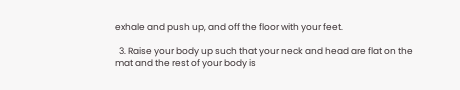exhale and push up, and off the floor with your feet.

  3. Raise your body up such that your neck and head are flat on the mat and the rest of your body is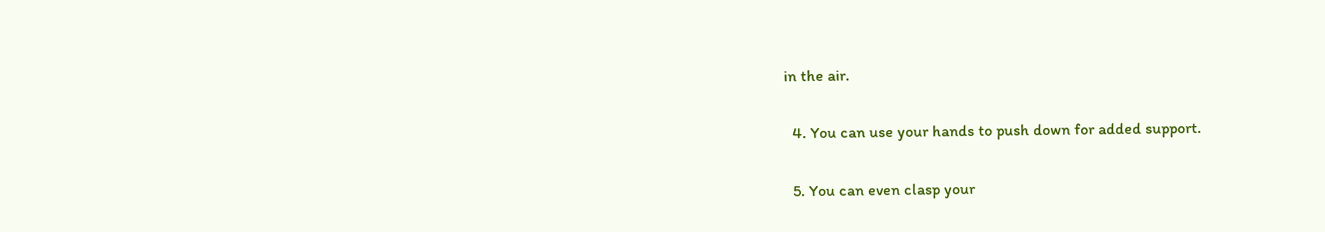in the air.

  4. You can use your hands to push down for added support.

  5. You can even clasp your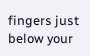fingers just below your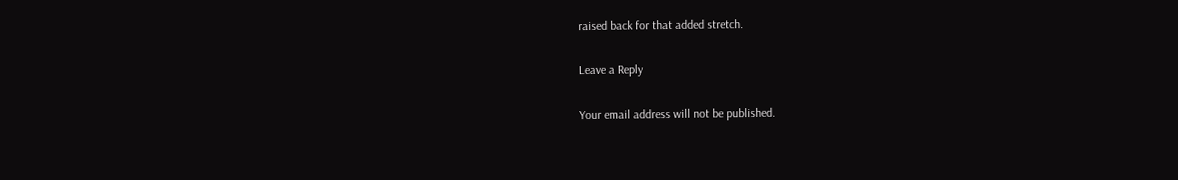raised back for that added stretch.

Leave a Reply

Your email address will not be published.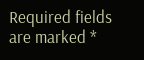Required fields are marked *